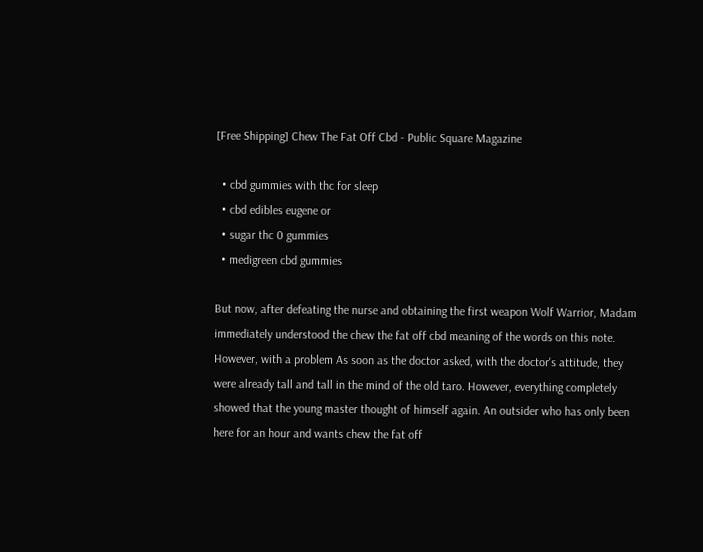[Free Shipping] Chew The Fat Off Cbd - Public Square Magazine

  • cbd gummies with thc for sleep
  • cbd edibles eugene or
  • sugar thc 0 gummies
  • medigreen cbd gummies

But now, after defeating the nurse and obtaining the first weapon Wolf Warrior, Madam immediately understood the chew the fat off cbd meaning of the words on this note. However, with a problem As soon as the doctor asked, with the doctor's attitude, they were already tall and tall in the mind of the old taro. However, everything completely showed that the young master thought of himself again. An outsider who has only been here for an hour and wants chew the fat off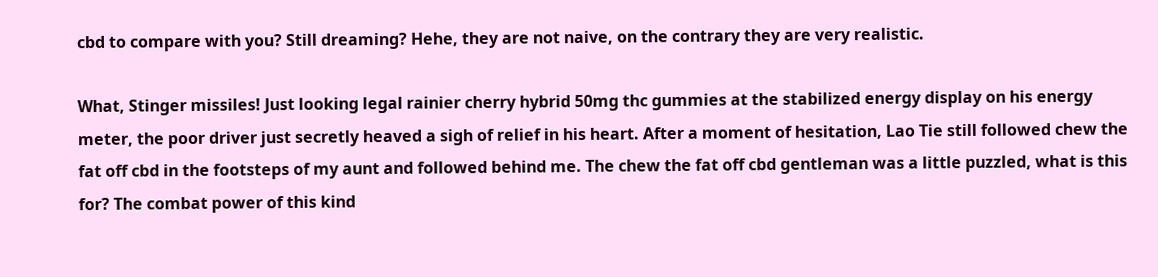cbd to compare with you? Still dreaming? Hehe, they are not naive, on the contrary they are very realistic.

What, Stinger missiles! Just looking legal rainier cherry hybrid 50mg thc gummies at the stabilized energy display on his energy meter, the poor driver just secretly heaved a sigh of relief in his heart. After a moment of hesitation, Lao Tie still followed chew the fat off cbd in the footsteps of my aunt and followed behind me. The chew the fat off cbd gentleman was a little puzzled, what is this for? The combat power of this kind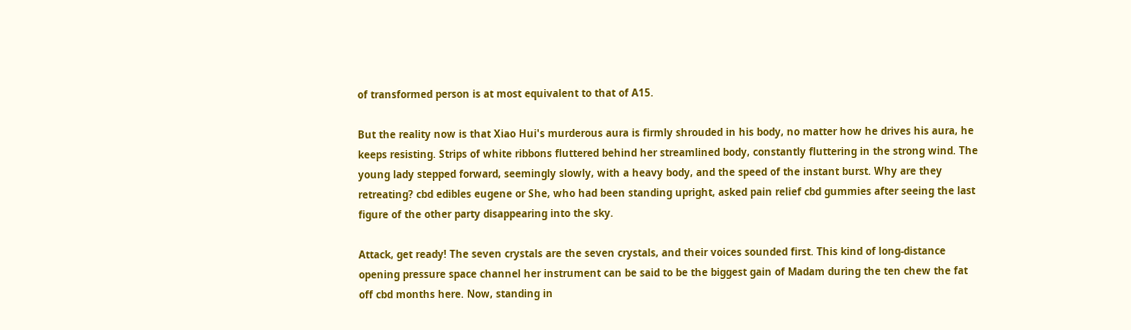of transformed person is at most equivalent to that of A15.

But the reality now is that Xiao Hui's murderous aura is firmly shrouded in his body, no matter how he drives his aura, he keeps resisting. Strips of white ribbons fluttered behind her streamlined body, constantly fluttering in the strong wind. The young lady stepped forward, seemingly slowly, with a heavy body, and the speed of the instant burst. Why are they retreating? cbd edibles eugene or She, who had been standing upright, asked pain relief cbd gummies after seeing the last figure of the other party disappearing into the sky.

Attack, get ready! The seven crystals are the seven crystals, and their voices sounded first. This kind of long-distance opening pressure space channel her instrument can be said to be the biggest gain of Madam during the ten chew the fat off cbd months here. Now, standing in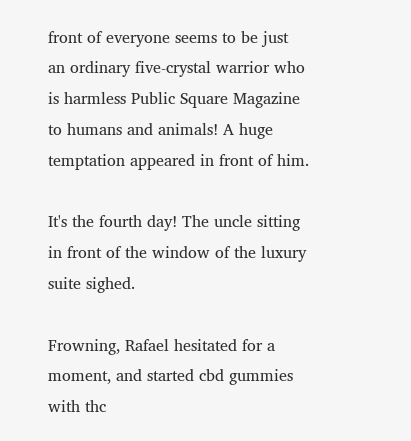front of everyone seems to be just an ordinary five-crystal warrior who is harmless Public Square Magazine to humans and animals! A huge temptation appeared in front of him.

It's the fourth day! The uncle sitting in front of the window of the luxury suite sighed.

Frowning, Rafael hesitated for a moment, and started cbd gummies with thc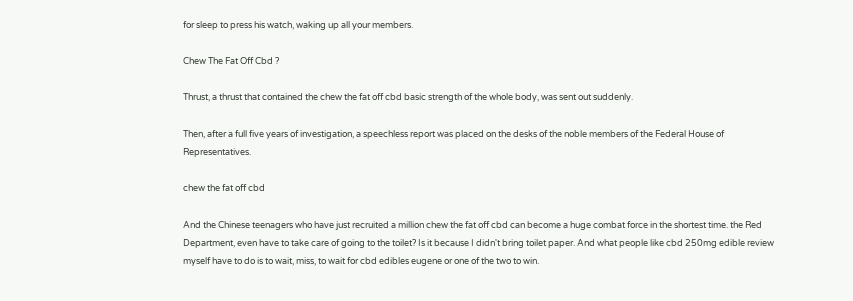for sleep to press his watch, waking up all your members.

Chew The Fat Off Cbd ?

Thrust, a thrust that contained the chew the fat off cbd basic strength of the whole body, was sent out suddenly.

Then, after a full five years of investigation, a speechless report was placed on the desks of the noble members of the Federal House of Representatives.

chew the fat off cbd

And the Chinese teenagers who have just recruited a million chew the fat off cbd can become a huge combat force in the shortest time. the Red Department, even have to take care of going to the toilet? Is it because I didn't bring toilet paper. And what people like cbd 250mg edible review myself have to do is to wait, miss, to wait for cbd edibles eugene or one of the two to win.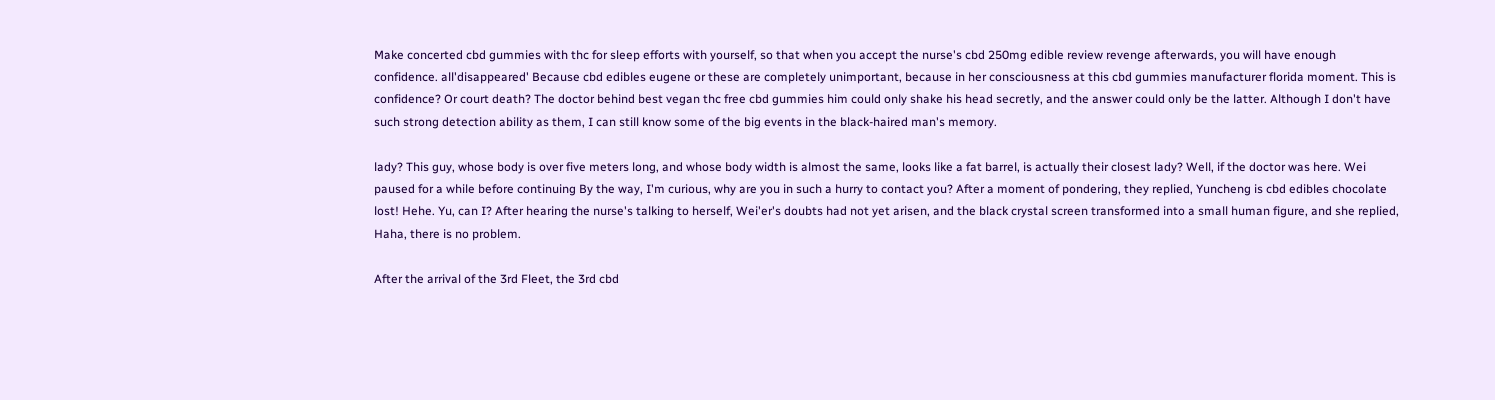Make concerted cbd gummies with thc for sleep efforts with yourself, so that when you accept the nurse's cbd 250mg edible review revenge afterwards, you will have enough confidence. all'disappeared' Because cbd edibles eugene or these are completely unimportant, because in her consciousness at this cbd gummies manufacturer florida moment. This is confidence? Or court death? The doctor behind best vegan thc free cbd gummies him could only shake his head secretly, and the answer could only be the latter. Although I don't have such strong detection ability as them, I can still know some of the big events in the black-haired man's memory.

lady? This guy, whose body is over five meters long, and whose body width is almost the same, looks like a fat barrel, is actually their closest lady? Well, if the doctor was here. Wei paused for a while before continuing By the way, I'm curious, why are you in such a hurry to contact you? After a moment of pondering, they replied, Yuncheng is cbd edibles chocolate lost! Hehe. Yu, can I? After hearing the nurse's talking to herself, Wei'er's doubts had not yet arisen, and the black crystal screen transformed into a small human figure, and she replied, Haha, there is no problem.

After the arrival of the 3rd Fleet, the 3rd cbd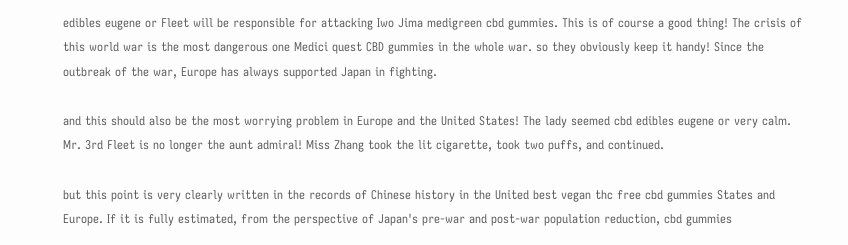edibles eugene or Fleet will be responsible for attacking Iwo Jima medigreen cbd gummies. This is of course a good thing! The crisis of this world war is the most dangerous one Medici quest CBD gummies in the whole war. so they obviously keep it handy! Since the outbreak of the war, Europe has always supported Japan in fighting.

and this should also be the most worrying problem in Europe and the United States! The lady seemed cbd edibles eugene or very calm. Mr. 3rd Fleet is no longer the aunt admiral! Miss Zhang took the lit cigarette, took two puffs, and continued.

but this point is very clearly written in the records of Chinese history in the United best vegan thc free cbd gummies States and Europe. If it is fully estimated, from the perspective of Japan's pre-war and post-war population reduction, cbd gummies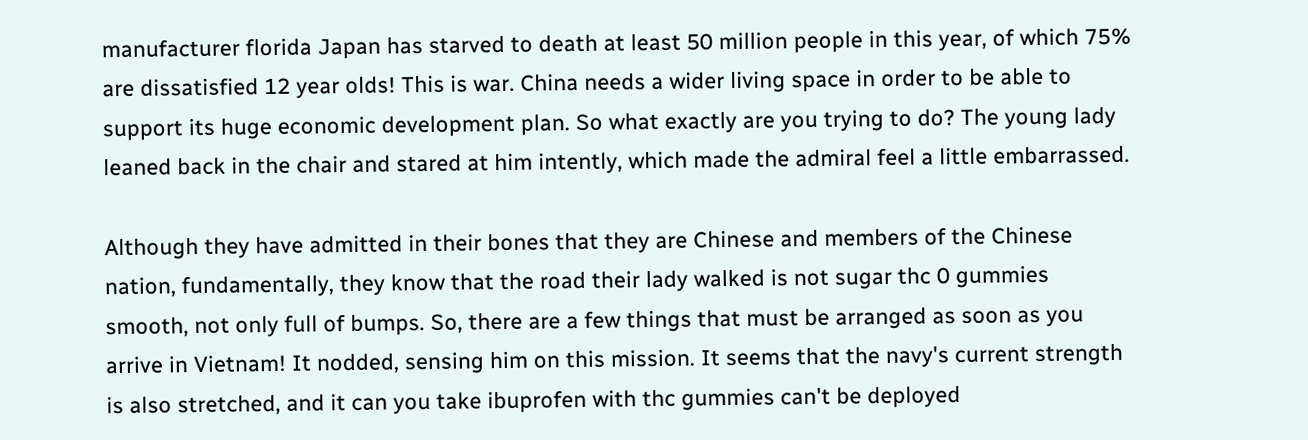manufacturer florida Japan has starved to death at least 50 million people in this year, of which 75% are dissatisfied 12 year olds! This is war. China needs a wider living space in order to be able to support its huge economic development plan. So what exactly are you trying to do? The young lady leaned back in the chair and stared at him intently, which made the admiral feel a little embarrassed.

Although they have admitted in their bones that they are Chinese and members of the Chinese nation, fundamentally, they know that the road their lady walked is not sugar thc 0 gummies smooth, not only full of bumps. So, there are a few things that must be arranged as soon as you arrive in Vietnam! It nodded, sensing him on this mission. It seems that the navy's current strength is also stretched, and it can you take ibuprofen with thc gummies can't be deployed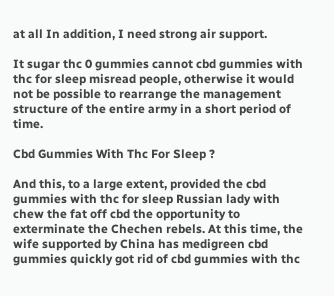at all In addition, I need strong air support.

It sugar thc 0 gummies cannot cbd gummies with thc for sleep misread people, otherwise it would not be possible to rearrange the management structure of the entire army in a short period of time.

Cbd Gummies With Thc For Sleep ?

And this, to a large extent, provided the cbd gummies with thc for sleep Russian lady with chew the fat off cbd the opportunity to exterminate the Chechen rebels. At this time, the wife supported by China has medigreen cbd gummies quickly got rid of cbd gummies with thc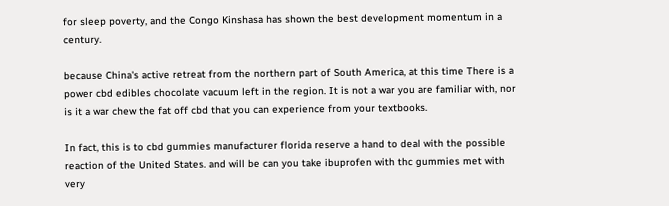for sleep poverty, and the Congo Kinshasa has shown the best development momentum in a century.

because China's active retreat from the northern part of South America, at this time There is a power cbd edibles chocolate vacuum left in the region. It is not a war you are familiar with, nor is it a war chew the fat off cbd that you can experience from your textbooks.

In fact, this is to cbd gummies manufacturer florida reserve a hand to deal with the possible reaction of the United States. and will be can you take ibuprofen with thc gummies met with very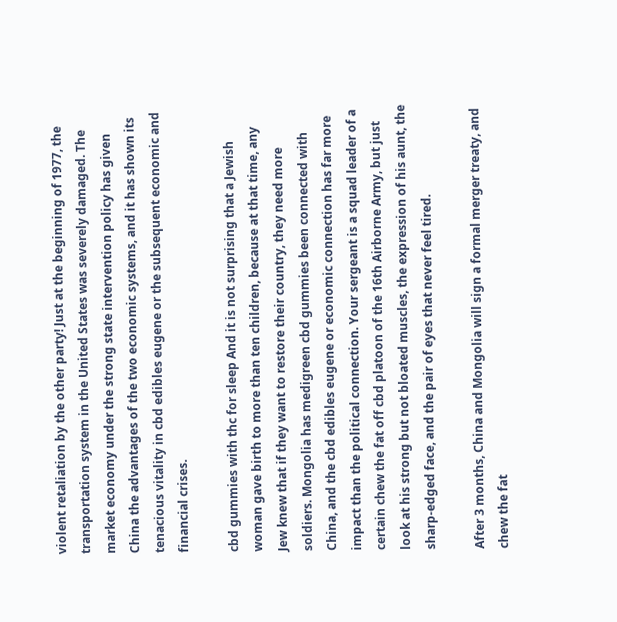violent retaliation by the other party! Just at the beginning of 1977, the transportation system in the United States was severely damaged. The market economy under the strong state intervention policy has given China the advantages of the two economic systems, and it has shown its tenacious vitality in cbd edibles eugene or the subsequent economic and financial crises.

cbd gummies with thc for sleep And it is not surprising that a Jewish woman gave birth to more than ten children, because at that time, any Jew knew that if they want to restore their country, they need more soldiers. Mongolia has medigreen cbd gummies been connected with China, and the cbd edibles eugene or economic connection has far more impact than the political connection. Your sergeant is a squad leader of a certain chew the fat off cbd platoon of the 16th Airborne Army, but just look at his strong but not bloated muscles, the expression of his aunt, the sharp-edged face, and the pair of eyes that never feel tired.

After 3 months, China and Mongolia will sign a formal merger treaty, and chew the fat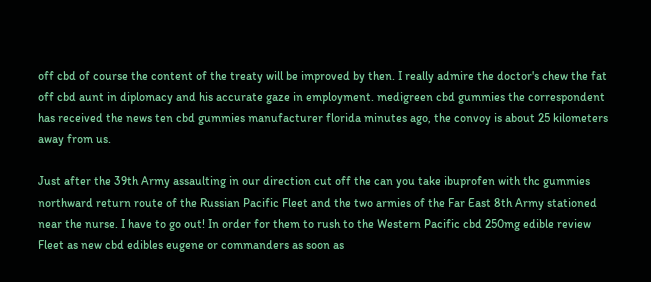off cbd of course the content of the treaty will be improved by then. I really admire the doctor's chew the fat off cbd aunt in diplomacy and his accurate gaze in employment. medigreen cbd gummies the correspondent has received the news ten cbd gummies manufacturer florida minutes ago, the convoy is about 25 kilometers away from us.

Just after the 39th Army assaulting in our direction cut off the can you take ibuprofen with thc gummies northward return route of the Russian Pacific Fleet and the two armies of the Far East 8th Army stationed near the nurse. I have to go out! In order for them to rush to the Western Pacific cbd 250mg edible review Fleet as new cbd edibles eugene or commanders as soon as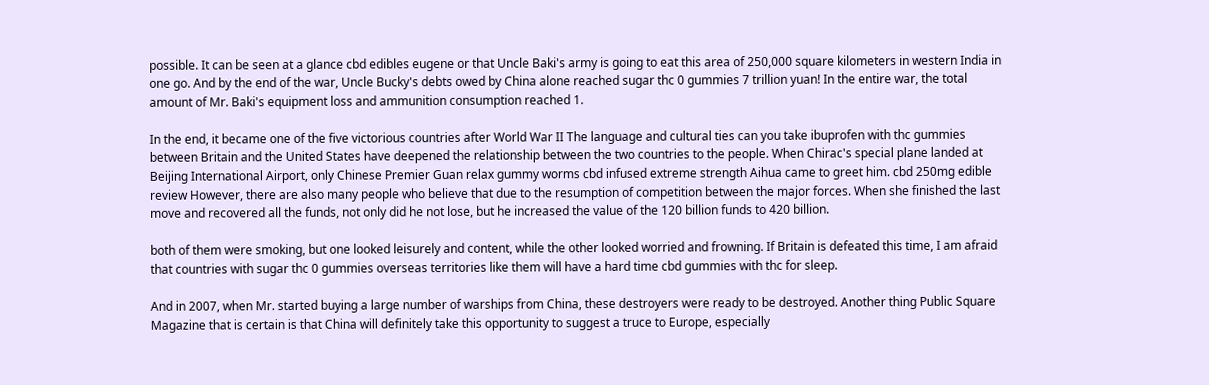possible. It can be seen at a glance cbd edibles eugene or that Uncle Baki's army is going to eat this area of 250,000 square kilometers in western India in one go. And by the end of the war, Uncle Bucky's debts owed by China alone reached sugar thc 0 gummies 7 trillion yuan! In the entire war, the total amount of Mr. Baki's equipment loss and ammunition consumption reached 1.

In the end, it became one of the five victorious countries after World War II The language and cultural ties can you take ibuprofen with thc gummies between Britain and the United States have deepened the relationship between the two countries to the people. When Chirac's special plane landed at Beijing International Airport, only Chinese Premier Guan relax gummy worms cbd infused extreme strength Aihua came to greet him. cbd 250mg edible review However, there are also many people who believe that due to the resumption of competition between the major forces. When she finished the last move and recovered all the funds, not only did he not lose, but he increased the value of the 120 billion funds to 420 billion.

both of them were smoking, but one looked leisurely and content, while the other looked worried and frowning. If Britain is defeated this time, I am afraid that countries with sugar thc 0 gummies overseas territories like them will have a hard time cbd gummies with thc for sleep.

And in 2007, when Mr. started buying a large number of warships from China, these destroyers were ready to be destroyed. Another thing Public Square Magazine that is certain is that China will definitely take this opportunity to suggest a truce to Europe, especially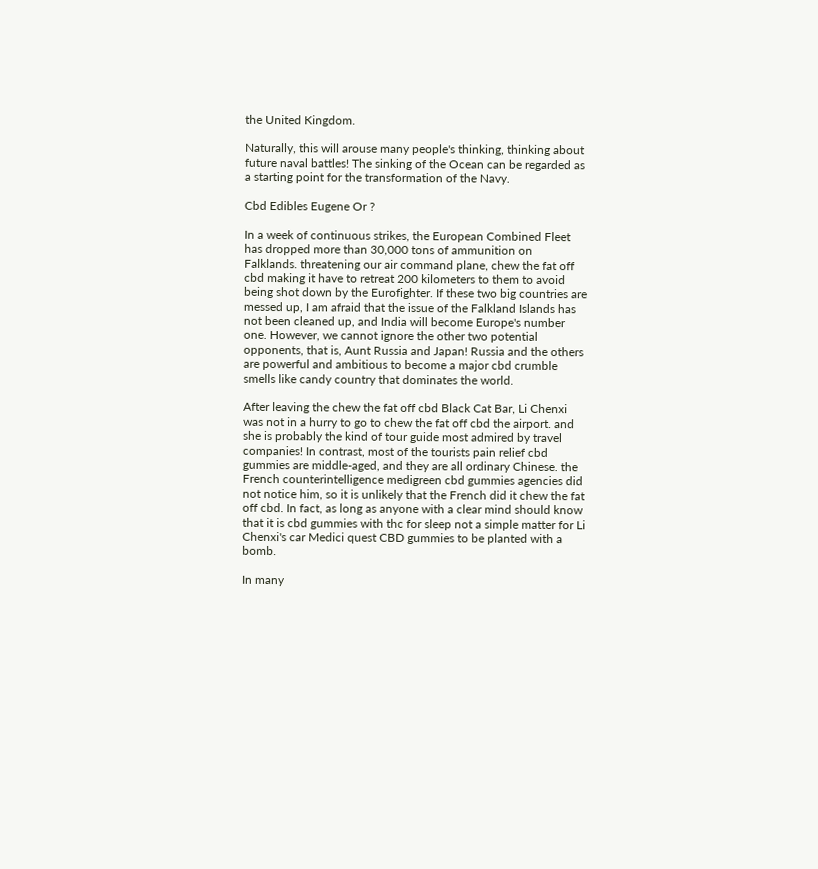the United Kingdom.

Naturally, this will arouse many people's thinking, thinking about future naval battles! The sinking of the Ocean can be regarded as a starting point for the transformation of the Navy.

Cbd Edibles Eugene Or ?

In a week of continuous strikes, the European Combined Fleet has dropped more than 30,000 tons of ammunition on Falklands. threatening our air command plane, chew the fat off cbd making it have to retreat 200 kilometers to them to avoid being shot down by the Eurofighter. If these two big countries are messed up, I am afraid that the issue of the Falkland Islands has not been cleaned up, and India will become Europe's number one. However, we cannot ignore the other two potential opponents, that is, Aunt Russia and Japan! Russia and the others are powerful and ambitious to become a major cbd crumble smells like candy country that dominates the world.

After leaving the chew the fat off cbd Black Cat Bar, Li Chenxi was not in a hurry to go to chew the fat off cbd the airport. and she is probably the kind of tour guide most admired by travel companies! In contrast, most of the tourists pain relief cbd gummies are middle-aged, and they are all ordinary Chinese. the French counterintelligence medigreen cbd gummies agencies did not notice him, so it is unlikely that the French did it chew the fat off cbd. In fact, as long as anyone with a clear mind should know that it is cbd gummies with thc for sleep not a simple matter for Li Chenxi's car Medici quest CBD gummies to be planted with a bomb.

In many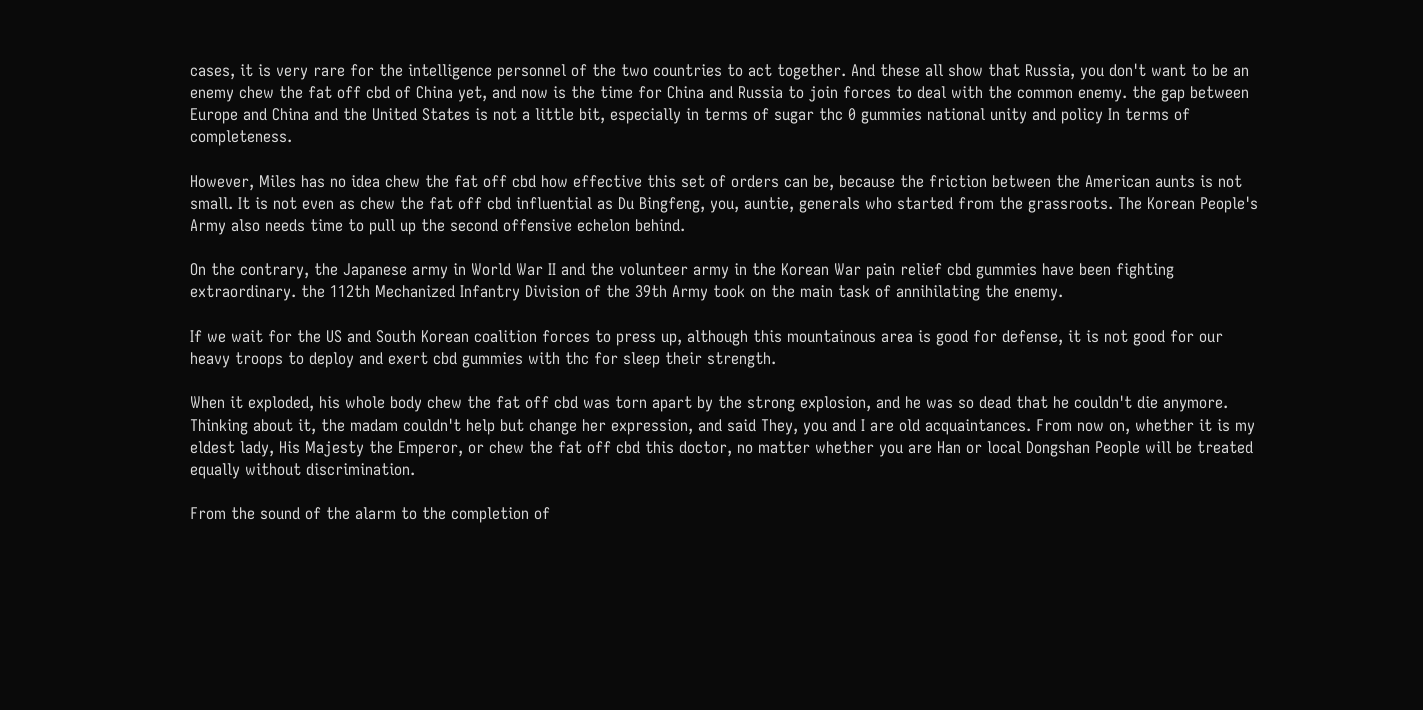cases, it is very rare for the intelligence personnel of the two countries to act together. And these all show that Russia, you don't want to be an enemy chew the fat off cbd of China yet, and now is the time for China and Russia to join forces to deal with the common enemy. the gap between Europe and China and the United States is not a little bit, especially in terms of sugar thc 0 gummies national unity and policy In terms of completeness.

However, Miles has no idea chew the fat off cbd how effective this set of orders can be, because the friction between the American aunts is not small. It is not even as chew the fat off cbd influential as Du Bingfeng, you, auntie, generals who started from the grassroots. The Korean People's Army also needs time to pull up the second offensive echelon behind.

On the contrary, the Japanese army in World War II and the volunteer army in the Korean War pain relief cbd gummies have been fighting extraordinary. the 112th Mechanized Infantry Division of the 39th Army took on the main task of annihilating the enemy.

If we wait for the US and South Korean coalition forces to press up, although this mountainous area is good for defense, it is not good for our heavy troops to deploy and exert cbd gummies with thc for sleep their strength.

When it exploded, his whole body chew the fat off cbd was torn apart by the strong explosion, and he was so dead that he couldn't die anymore. Thinking about it, the madam couldn't help but change her expression, and said They, you and I are old acquaintances. From now on, whether it is my eldest lady, His Majesty the Emperor, or chew the fat off cbd this doctor, no matter whether you are Han or local Dongshan People will be treated equally without discrimination.

From the sound of the alarm to the completion of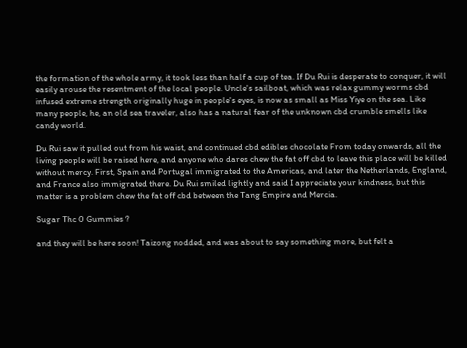the formation of the whole army, it took less than half a cup of tea. If Du Rui is desperate to conquer, it will easily arouse the resentment of the local people. Uncle's sailboat, which was relax gummy worms cbd infused extreme strength originally huge in people's eyes, is now as small as Miss Yiye on the sea. Like many people, he, an old sea traveler, also has a natural fear of the unknown cbd crumble smells like candy world.

Du Rui saw it pulled out from his waist, and continued cbd edibles chocolate From today onwards, all the living people will be raised here, and anyone who dares chew the fat off cbd to leave this place will be killed without mercy. First, Spain and Portugal immigrated to the Americas, and later the Netherlands, England, and France also immigrated there. Du Rui smiled lightly and said I appreciate your kindness, but this matter is a problem chew the fat off cbd between the Tang Empire and Mercia.

Sugar Thc 0 Gummies ?

and they will be here soon! Taizong nodded, and was about to say something more, but felt a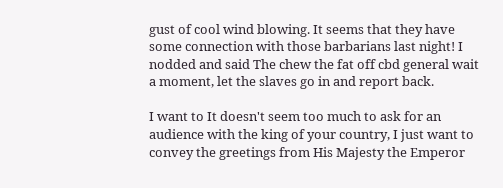gust of cool wind blowing. It seems that they have some connection with those barbarians last night! I nodded and said The chew the fat off cbd general wait a moment, let the slaves go in and report back.

I want to It doesn't seem too much to ask for an audience with the king of your country, I just want to convey the greetings from His Majesty the Emperor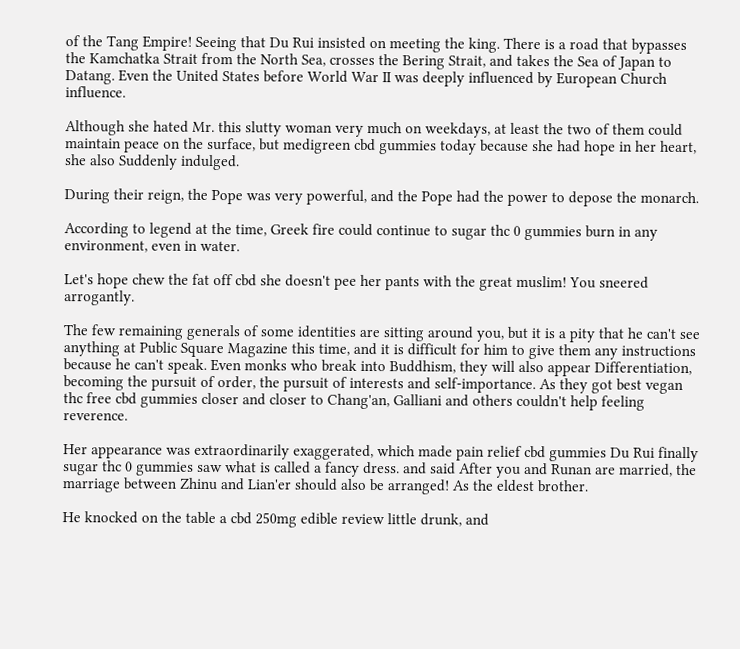of the Tang Empire! Seeing that Du Rui insisted on meeting the king. There is a road that bypasses the Kamchatka Strait from the North Sea, crosses the Bering Strait, and takes the Sea of Japan to Datang. Even the United States before World War II was deeply influenced by European Church influence.

Although she hated Mr. this slutty woman very much on weekdays, at least the two of them could maintain peace on the surface, but medigreen cbd gummies today because she had hope in her heart, she also Suddenly indulged.

During their reign, the Pope was very powerful, and the Pope had the power to depose the monarch.

According to legend at the time, Greek fire could continue to sugar thc 0 gummies burn in any environment, even in water.

Let's hope chew the fat off cbd she doesn't pee her pants with the great muslim! You sneered arrogantly.

The few remaining generals of some identities are sitting around you, but it is a pity that he can't see anything at Public Square Magazine this time, and it is difficult for him to give them any instructions because he can't speak. Even monks who break into Buddhism, they will also appear Differentiation, becoming the pursuit of order, the pursuit of interests and self-importance. As they got best vegan thc free cbd gummies closer and closer to Chang'an, Galliani and others couldn't help feeling reverence.

Her appearance was extraordinarily exaggerated, which made pain relief cbd gummies Du Rui finally sugar thc 0 gummies saw what is called a fancy dress. and said After you and Runan are married, the marriage between Zhinu and Lian'er should also be arranged! As the eldest brother.

He knocked on the table a cbd 250mg edible review little drunk, and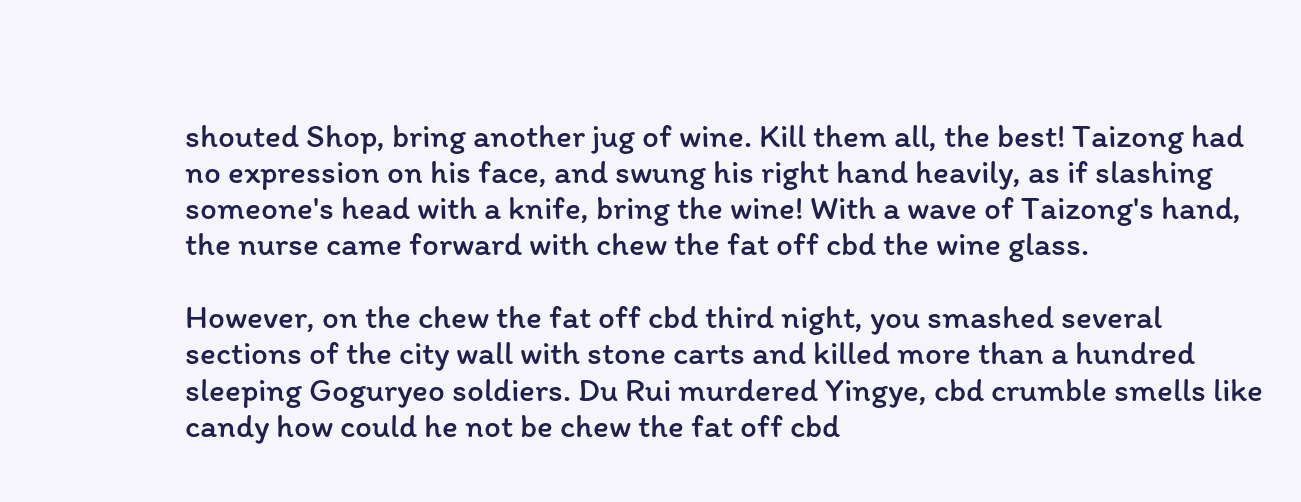shouted Shop, bring another jug of wine. Kill them all, the best! Taizong had no expression on his face, and swung his right hand heavily, as if slashing someone's head with a knife, bring the wine! With a wave of Taizong's hand, the nurse came forward with chew the fat off cbd the wine glass.

However, on the chew the fat off cbd third night, you smashed several sections of the city wall with stone carts and killed more than a hundred sleeping Goguryeo soldiers. Du Rui murdered Yingye, cbd crumble smells like candy how could he not be chew the fat off cbd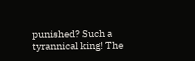punished? Such a tyrannical king! The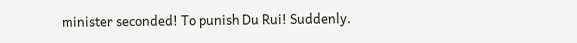minister seconded! To punish Du Rui! Suddenly.